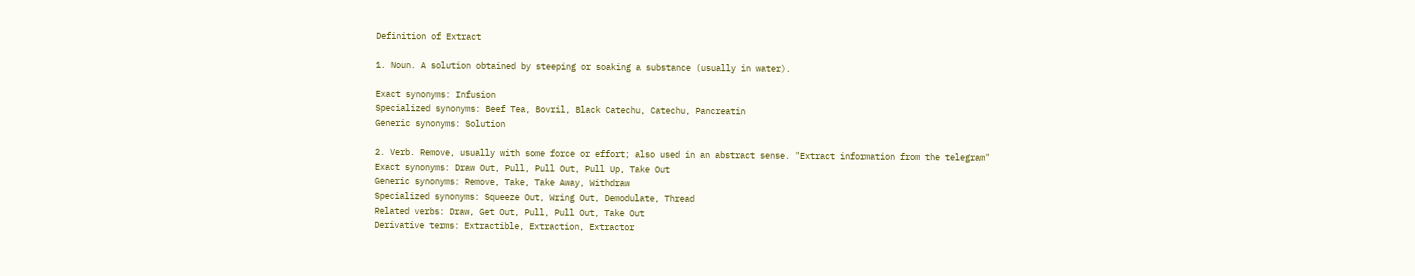Definition of Extract

1. Noun. A solution obtained by steeping or soaking a substance (usually in water).

Exact synonyms: Infusion
Specialized synonyms: Beef Tea, Bovril, Black Catechu, Catechu, Pancreatin
Generic synonyms: Solution

2. Verb. Remove, usually with some force or effort; also used in an abstract sense. "Extract information from the telegram"
Exact synonyms: Draw Out, Pull, Pull Out, Pull Up, Take Out
Generic synonyms: Remove, Take, Take Away, Withdraw
Specialized synonyms: Squeeze Out, Wring Out, Demodulate, Thread
Related verbs: Draw, Get Out, Pull, Pull Out, Take Out
Derivative terms: Extractible, Extraction, Extractor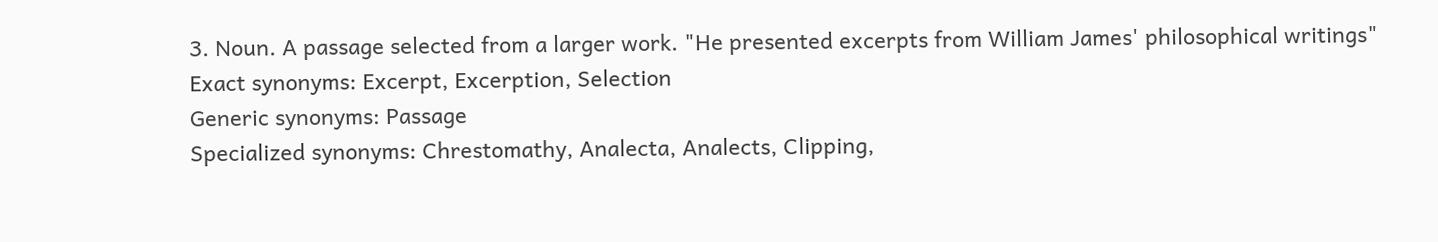3. Noun. A passage selected from a larger work. "He presented excerpts from William James' philosophical writings"
Exact synonyms: Excerpt, Excerption, Selection
Generic synonyms: Passage
Specialized synonyms: Chrestomathy, Analecta, Analects, Clipping,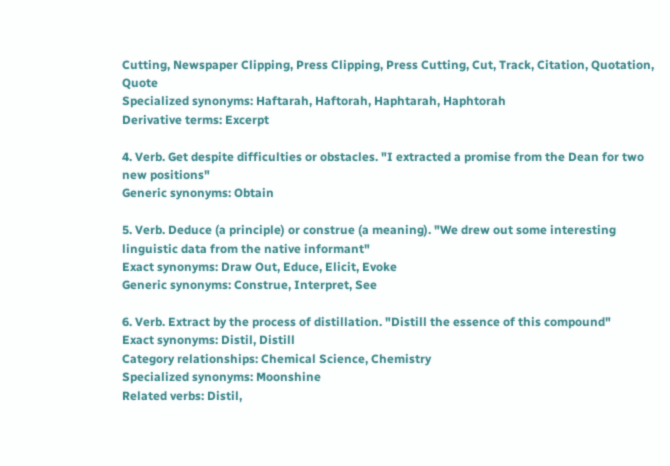Cutting, Newspaper Clipping, Press Clipping, Press Cutting, Cut, Track, Citation, Quotation, Quote
Specialized synonyms: Haftarah, Haftorah, Haphtarah, Haphtorah
Derivative terms: Excerpt

4. Verb. Get despite difficulties or obstacles. "I extracted a promise from the Dean for two new positions"
Generic synonyms: Obtain

5. Verb. Deduce (a principle) or construe (a meaning). "We drew out some interesting linguistic data from the native informant"
Exact synonyms: Draw Out, Educe, Elicit, Evoke
Generic synonyms: Construe, Interpret, See

6. Verb. Extract by the process of distillation. "Distill the essence of this compound"
Exact synonyms: Distil, Distill
Category relationships: Chemical Science, Chemistry
Specialized synonyms: Moonshine
Related verbs: Distil,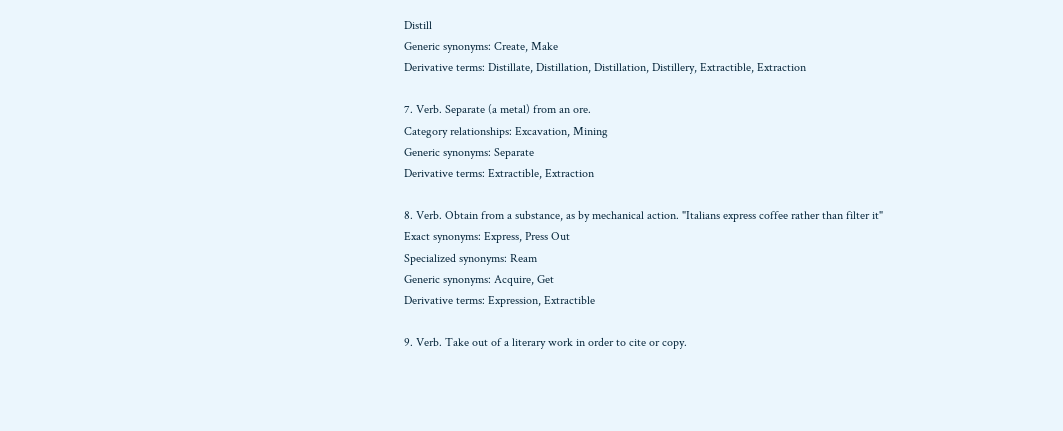Distill
Generic synonyms: Create, Make
Derivative terms: Distillate, Distillation, Distillation, Distillery, Extractible, Extraction

7. Verb. Separate (a metal) from an ore.
Category relationships: Excavation, Mining
Generic synonyms: Separate
Derivative terms: Extractible, Extraction

8. Verb. Obtain from a substance, as by mechanical action. "Italians express coffee rather than filter it"
Exact synonyms: Express, Press Out
Specialized synonyms: Ream
Generic synonyms: Acquire, Get
Derivative terms: Expression, Extractible

9. Verb. Take out of a literary work in order to cite or copy.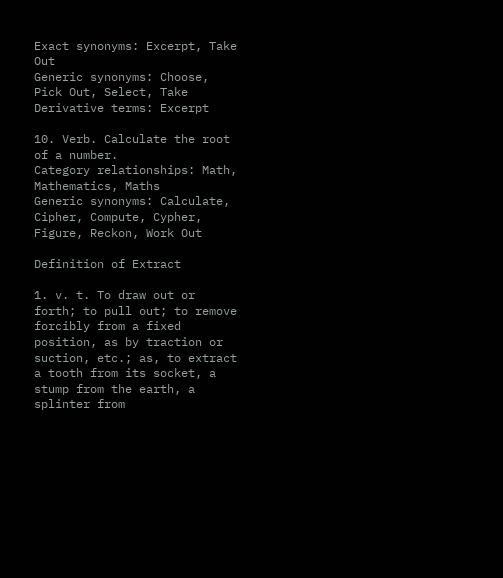Exact synonyms: Excerpt, Take Out
Generic synonyms: Choose, Pick Out, Select, Take
Derivative terms: Excerpt

10. Verb. Calculate the root of a number.
Category relationships: Math, Mathematics, Maths
Generic synonyms: Calculate, Cipher, Compute, Cypher, Figure, Reckon, Work Out

Definition of Extract

1. v. t. To draw out or forth; to pull out; to remove forcibly from a fixed position, as by traction or suction, etc.; as, to extract a tooth from its socket, a stump from the earth, a splinter from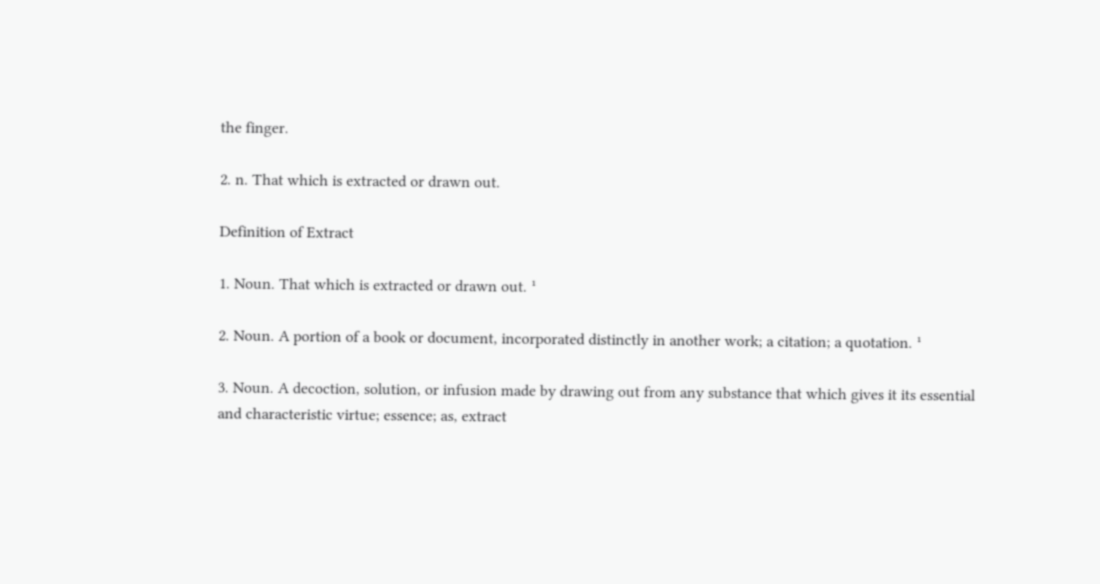the finger.

2. n. That which is extracted or drawn out.

Definition of Extract

1. Noun. That which is extracted or drawn out. ¹

2. Noun. A portion of a book or document, incorporated distinctly in another work; a citation; a quotation. ¹

3. Noun. A decoction, solution, or infusion made by drawing out from any substance that which gives it its essential and characteristic virtue; essence; as, extract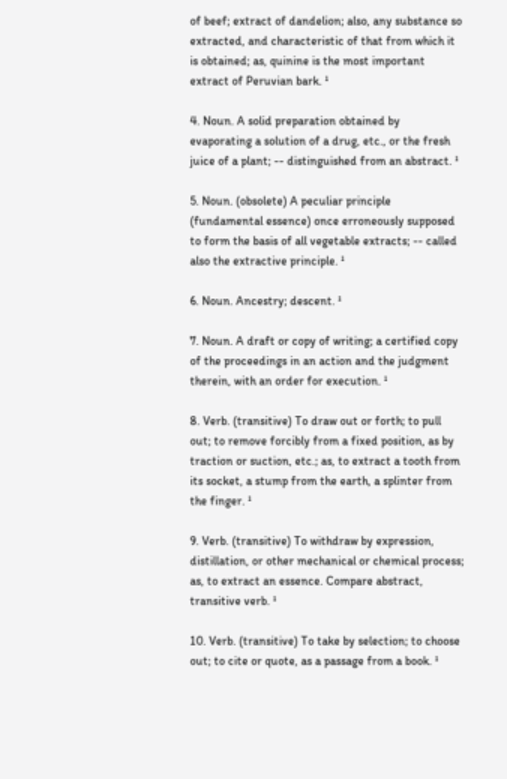of beef; extract of dandelion; also, any substance so extracted, and characteristic of that from which it is obtained; as, quinine is the most important extract of Peruvian bark. ¹

4. Noun. A solid preparation obtained by evaporating a solution of a drug, etc., or the fresh juice of a plant; -- distinguished from an abstract. ¹

5. Noun. (obsolete) A peculiar principle (fundamental essence) once erroneously supposed to form the basis of all vegetable extracts; -- called also the extractive principle. ¹

6. Noun. Ancestry; descent. ¹

7. Noun. A draft or copy of writing; a certified copy of the proceedings in an action and the judgment therein, with an order for execution. ¹

8. Verb. (transitive) To draw out or forth; to pull out; to remove forcibly from a fixed position, as by traction or suction, etc.; as, to extract a tooth from its socket, a stump from the earth, a splinter from the finger. ¹

9. Verb. (transitive) To withdraw by expression, distillation, or other mechanical or chemical process; as, to extract an essence. Compare abstract, transitive verb. ¹

10. Verb. (transitive) To take by selection; to choose out; to cite or quote, as a passage from a book. ¹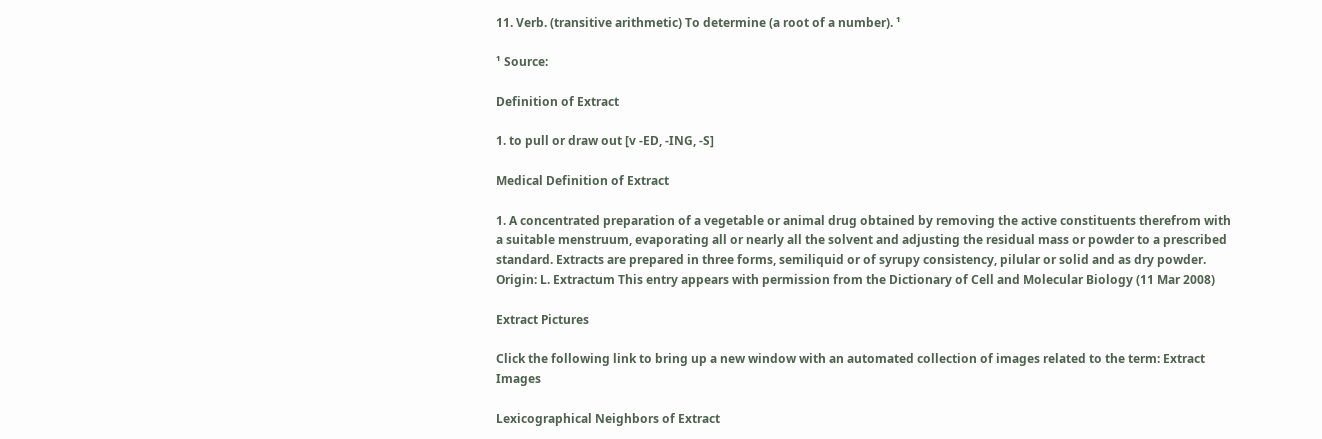11. Verb. (transitive arithmetic) To determine (a root of a number). ¹

¹ Source:

Definition of Extract

1. to pull or draw out [v -ED, -ING, -S]

Medical Definition of Extract

1. A concentrated preparation of a vegetable or animal drug obtained by removing the active constituents therefrom with a suitable menstruum, evaporating all or nearly all the solvent and adjusting the residual mass or powder to a prescribed standard. Extracts are prepared in three forms, semiliquid or of syrupy consistency, pilular or solid and as dry powder. Origin: L. Extractum This entry appears with permission from the Dictionary of Cell and Molecular Biology (11 Mar 2008)

Extract Pictures

Click the following link to bring up a new window with an automated collection of images related to the term: Extract Images

Lexicographical Neighbors of Extract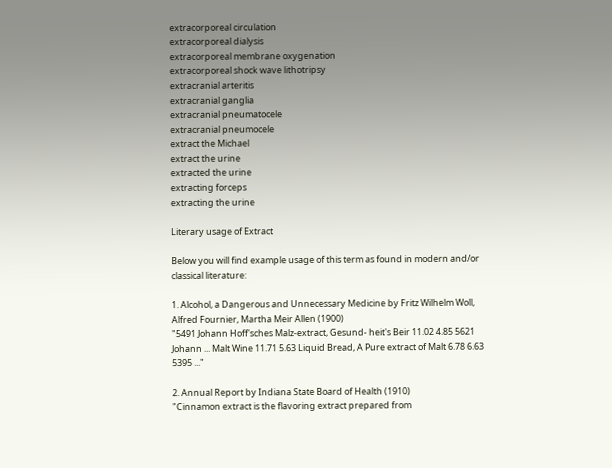extracorporeal circulation
extracorporeal dialysis
extracorporeal membrane oxygenation
extracorporeal shock wave lithotripsy
extracranial arteritis
extracranial ganglia
extracranial pneumatocele
extracranial pneumocele
extract the Michael
extract the urine
extracted the urine
extracting forceps
extracting the urine

Literary usage of Extract

Below you will find example usage of this term as found in modern and/or classical literature:

1. Alcohol, a Dangerous and Unnecessary Medicine by Fritz Wilhelm Woll, Alfred Fournier, Martha Meir Allen (1900)
"5491 Johann Hoff'sches Malz-extract, Gesund- heit's Beir 11.02 4.85 5621 Johann ... Malt Wine 11.71 5.63 Liquid Bread, A Pure extract of Malt 6.78 6.63 5395 ..."

2. Annual Report by Indiana State Board of Health (1910)
"Cinnamon extract is the flavoring extract prepared from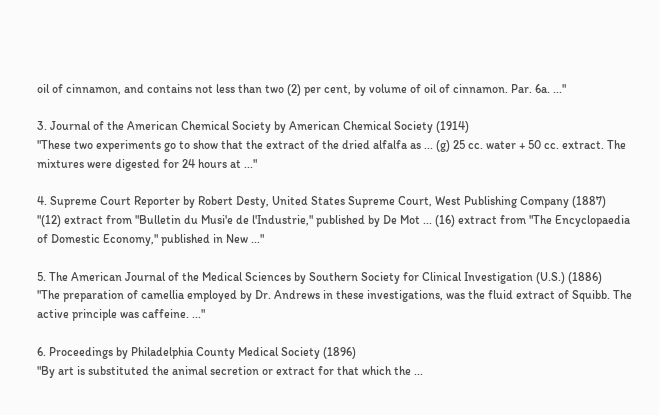oil of cinnamon, and contains not less than two (2) per cent, by volume of oil of cinnamon. Par. 6a. ..."

3. Journal of the American Chemical Society by American Chemical Society (1914)
"These two experiments go to show that the extract of the dried alfalfa as ... (g) 25 cc. water + 50 cc. extract. The mixtures were digested for 24 hours at ..."

4. Supreme Court Reporter by Robert Desty, United States Supreme Court, West Publishing Company (1887)
"(12) extract from "Bulletin du Musi'e de l'Industrie," published by De Mot ... (16) extract from "The Encyclopaedia of Domestic Economy," published in New ..."

5. The American Journal of the Medical Sciences by Southern Society for Clinical Investigation (U.S.) (1886)
"The preparation of camellia employed by Dr. Andrews in these investigations, was the fluid extract of Squibb. The active principle was caffeine. ..."

6. Proceedings by Philadelphia County Medical Society (1896)
"By art is substituted the animal secretion or extract for that which the ...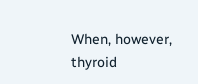When, however, thyroid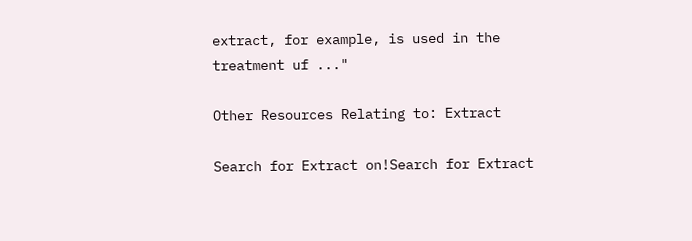extract, for example, is used in the treatment uf ..."

Other Resources Relating to: Extract

Search for Extract on!Search for Extract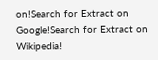on!Search for Extract on Google!Search for Extract on Wikipedia!